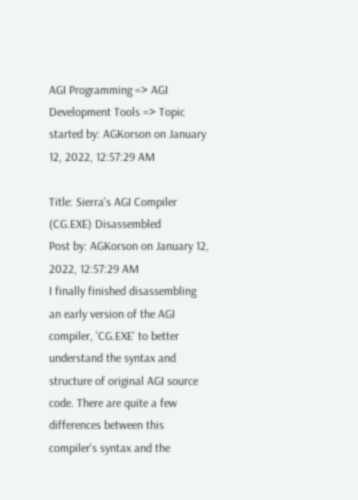AGI Programming => AGI Development Tools => Topic started by: AGKorson on January 12, 2022, 12:57:29 AM

Title: Sierra's AGI Compiler (CG.EXE) Disassembled
Post by: AGKorson on January 12, 2022, 12:57:29 AM
I finally finished disassembling an early version of the AGI compiler, 'CG.EXE' to better understand the syntax and structure of original AGI source code. There are quite a few differences between this compiler's syntax and the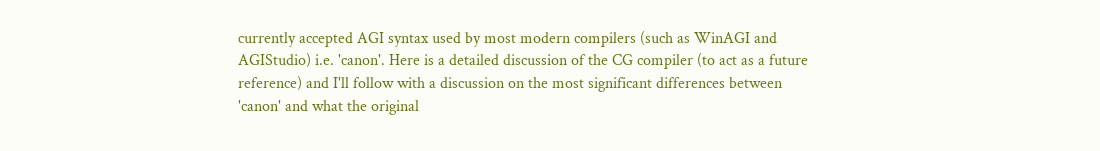currently accepted AGI syntax used by most modern compilers (such as WinAGI and AGIStudio) i.e. 'canon'. Here is a detailed discussion of the CG compiler (to act as a future reference) and I'll follow with a discussion on the most significant differences between 'canon' and what the original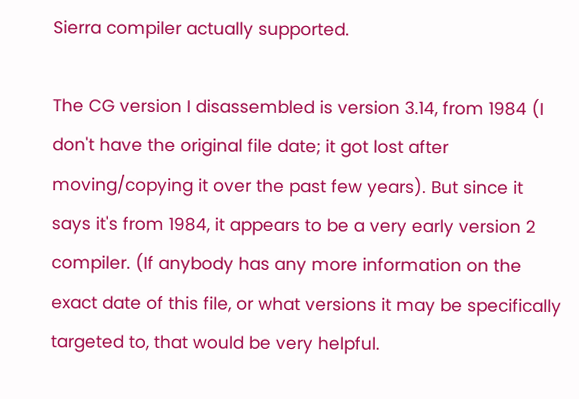Sierra compiler actually supported.

The CG version I disassembled is version 3.14, from 1984 (I don't have the original file date; it got lost after moving/copying it over the past few years). But since it says it's from 1984, it appears to be a very early version 2 compiler. (If anybody has any more information on the exact date of this file, or what versions it may be specifically targeted to, that would be very helpful.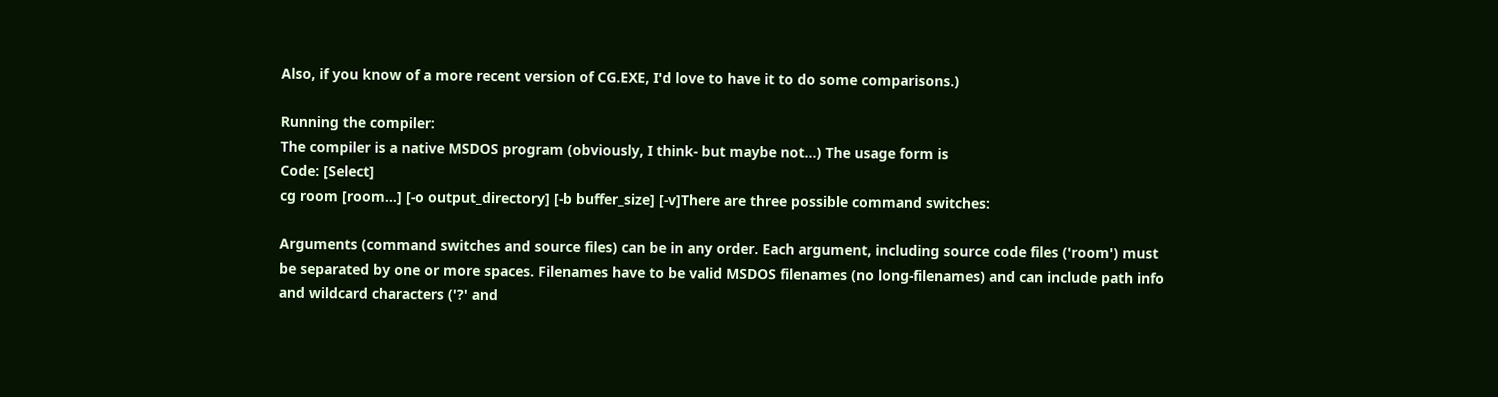Also, if you know of a more recent version of CG.EXE, I'd love to have it to do some comparisons.)

Running the compiler:
The compiler is a native MSDOS program (obviously, I think- but maybe not...) The usage form is
Code: [Select]
cg room [room...] [-o output_directory] [-b buffer_size] [-v]There are three possible command switches:

Arguments (command switches and source files) can be in any order. Each argument, including source code files ('room') must be separated by one or more spaces. Filenames have to be valid MSDOS filenames (no long-filenames) and can include path info and wildcard characters ('?' and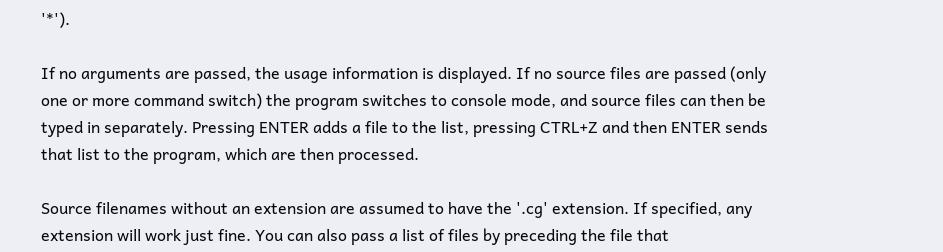'*').

If no arguments are passed, the usage information is displayed. If no source files are passed (only one or more command switch) the program switches to console mode, and source files can then be typed in separately. Pressing ENTER adds a file to the list, pressing CTRL+Z and then ENTER sends that list to the program, which are then processed.

Source filenames without an extension are assumed to have the '.cg' extension. If specified, any extension will work just fine. You can also pass a list of files by preceding the file that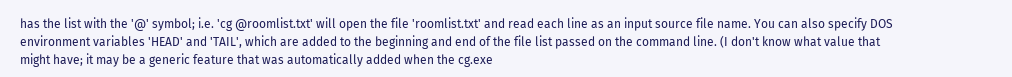has the list with the '@' symbol; i.e. 'cg @roomlist.txt' will open the file 'roomlist.txt' and read each line as an input source file name. You can also specify DOS environment variables 'HEAD' and 'TAIL', which are added to the beginning and end of the file list passed on the command line. (I don't know what value that might have; it may be a generic feature that was automatically added when the cg.exe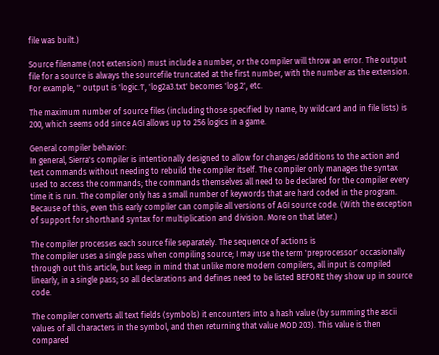file was built.)

Source filename (not extension) must include a number, or the compiler will throw an error. The output file for a source is always the sourcefile truncated at the first number, with the number as the extension. For example, '' output is 'logic.1', 'log2a3.txt' becomes 'log.2', etc.

The maximum number of source files (including those specified by name, by wildcard and in file lists) is 200, which seems odd since AGI allows up to 256 logics in a game.

General compiler behavior:
In general, Sierra's compiler is intentionally designed to allow for changes/additions to the action and test commands without needing to rebuild the compiler itself. The compiler only manages the syntax used to access the commands; the commands themselves all need to be declared for the compiler every time it is run. The compiler only has a small number of keywords that are hard coded in the program. Because of this, even this early compiler can compile all versions of AGI source code. (With the exception of support for shorthand syntax for multiplication and division. More on that later.)

The compiler processes each source file separately. The sequence of actions is
The compiler uses a single pass when compiling source; I may use the term 'preprocessor' occasionally through out this article, but keep in mind that unlike more modern compilers, all input is compiled linearly, in a single pass; so all declarations and defines need to be listed BEFORE they show up in source code.

The compiler converts all text fields (symbols) it encounters into a hash value (by summing the ascii values of all characters in the symbol, and then returning that value MOD 203). This value is then compared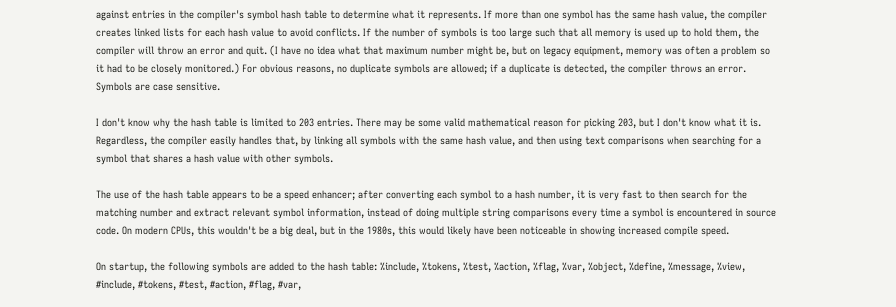against entries in the compiler's symbol hash table to determine what it represents. If more than one symbol has the same hash value, the compiler creates linked lists for each hash value to avoid conflicts. If the number of symbols is too large such that all memory is used up to hold them, the compiler will throw an error and quit. (I have no idea what that maximum number might be, but on legacy equipment, memory was often a problem so it had to be closely monitored.) For obvious reasons, no duplicate symbols are allowed; if a duplicate is detected, the compiler throws an error. Symbols are case sensitive.

I don't know why the hash table is limited to 203 entries. There may be some valid mathematical reason for picking 203, but I don't know what it is. Regardless, the compiler easily handles that, by linking all symbols with the same hash value, and then using text comparisons when searching for a symbol that shares a hash value with other symbols.

The use of the hash table appears to be a speed enhancer; after converting each symbol to a hash number, it is very fast to then search for the matching number and extract relevant symbol information, instead of doing multiple string comparisons every time a symbol is encountered in source code. On modern CPUs, this wouldn't be a big deal, but in the 1980s, this would likely have been noticeable in showing increased compile speed.

On startup, the following symbols are added to the hash table: %include, %tokens, %test, %action, %flag, %var, %object, %define, %message, %view, #include, #tokens, #test, #action, #flag, #var,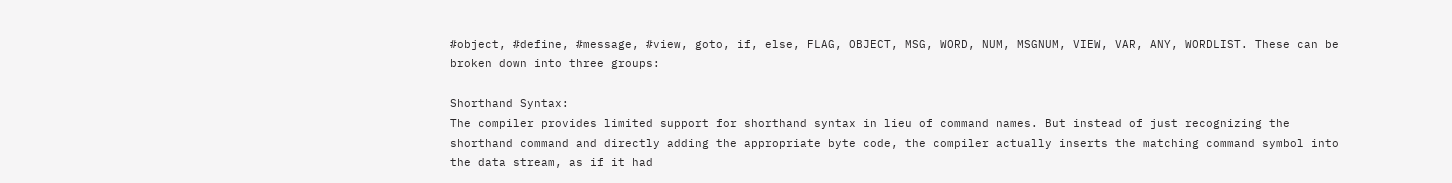#object, #define, #message, #view, goto, if, else, FLAG, OBJECT, MSG, WORD, NUM, MSGNUM, VIEW, VAR, ANY, WORDLIST. These can be broken down into three groups:

Shorthand Syntax:
The compiler provides limited support for shorthand syntax in lieu of command names. But instead of just recognizing the shorthand command and directly adding the appropriate byte code, the compiler actually inserts the matching command symbol into the data stream, as if it had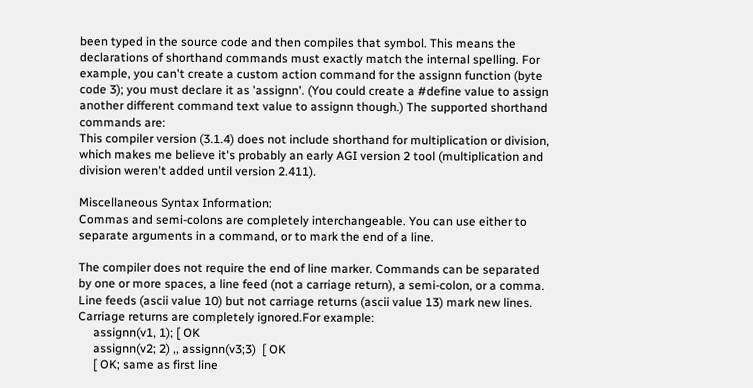been typed in the source code and then compiles that symbol. This means the declarations of shorthand commands must exactly match the internal spelling. For example, you can't create a custom action command for the assignn function (byte code 3); you must declare it as 'assignn'. (You could create a #define value to assign another different command text value to assignn though.) The supported shorthand commands are:
This compiler version (3.1.4) does not include shorthand for multiplication or division, which makes me believe it's probably an early AGI version 2 tool (multiplication and division weren't added until version 2.411).

Miscellaneous Syntax Information:
Commas and semi-colons are completely interchangeable. You can use either to separate arguments in a command, or to mark the end of a line.

The compiler does not require the end of line marker. Commands can be separated by one or more spaces, a line feed (not a carriage return), a semi-colon, or a comma. Line feeds (ascii value 10) but not carriage returns (ascii value 13) mark new lines. Carriage returns are completely ignored.For example:
     assignn(v1, 1); [ OK
     assignn(v2; 2) ,, assignn(v3;3)  [ OK
     [ OK; same as first line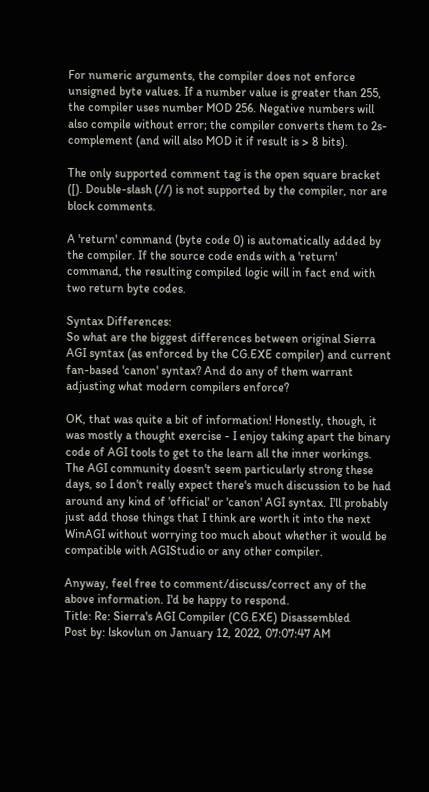For numeric arguments, the compiler does not enforce unsigned byte values. If a number value is greater than 255, the compiler uses number MOD 256. Negative numbers will also compile without error; the compiler converts them to 2s-complement (and will also MOD it if result is > 8 bits).

The only supported comment tag is the open square bracket ([). Double-slash (//) is not supported by the compiler, nor are block comments.

A 'return' command (byte code 0) is automatically added by the compiler. If the source code ends with a 'return' command, the resulting compiled logic will in fact end with two return byte codes.

Syntax Differences:
So what are the biggest differences between original Sierra AGI syntax (as enforced by the CG.EXE compiler) and current fan-based 'canon' syntax? And do any of them warrant adjusting what modern compilers enforce?

OK, that was quite a bit of information! Honestly, though, it was mostly a thought exercise - I enjoy taking apart the binary code of AGI tools to get to the learn all the inner workings. The AGI community doesn't seem particularly strong these days, so I don't really expect there's much discussion to be had around any kind of 'official' or 'canon' AGI syntax. I'll probably just add those things that I think are worth it into the next WinAGI without worrying too much about whether it would be compatible with AGIStudio or any other compiler.

Anyway, feel free to comment/discuss/correct any of the above information. I'd be happy to respond.
Title: Re: Sierra's AGI Compiler (CG.EXE) Disassembled
Post by: lskovlun on January 12, 2022, 07:07:47 AM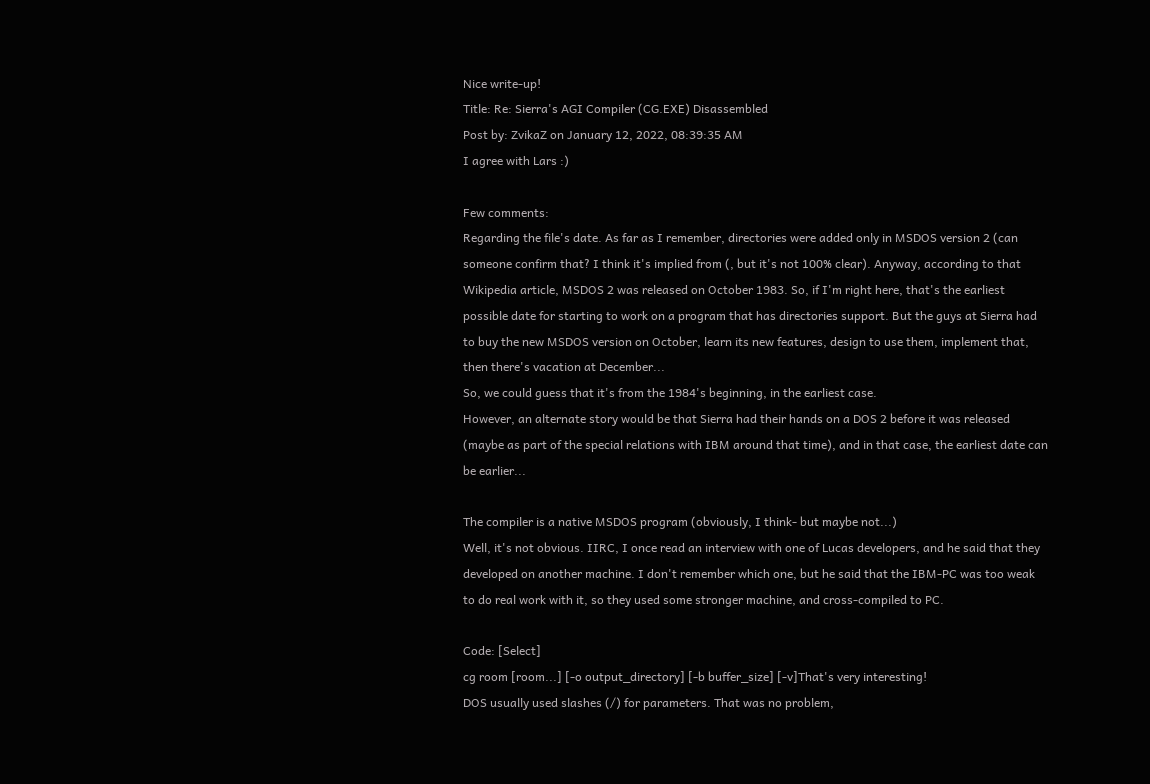Nice write-up!
Title: Re: Sierra's AGI Compiler (CG.EXE) Disassembled
Post by: ZvikaZ on January 12, 2022, 08:39:35 AM
I agree with Lars :)

Few comments:
Regarding the file's date. As far as I remember, directories were added only in MSDOS version 2 (can someone confirm that? I think it's implied from (, but it's not 100% clear). Anyway, according to that Wikipedia article, MSDOS 2 was released on October 1983. So, if I'm right here, that's the earliest possible date for starting to work on a program that has directories support. But the guys at Sierra had to buy the new MSDOS version on October, learn its new features, design to use them, implement that, then there's vacation at December...
So, we could guess that it's from the 1984's beginning, in the earliest case.
However, an alternate story would be that Sierra had their hands on a DOS 2 before it was released (maybe as part of the special relations with IBM around that time), and in that case, the earliest date can be earlier...

The compiler is a native MSDOS program (obviously, I think- but maybe not...)
Well, it's not obvious. IIRC, I once read an interview with one of Lucas developers, and he said that they developed on another machine. I don't remember which one, but he said that the IBM-PC was too weak to do real work with it, so they used some stronger machine, and cross-compiled to PC.

Code: [Select]
cg room [room...] [-o output_directory] [-b buffer_size] [-v]That's very interesting!
DOS usually used slashes (/) for parameters. That was no problem,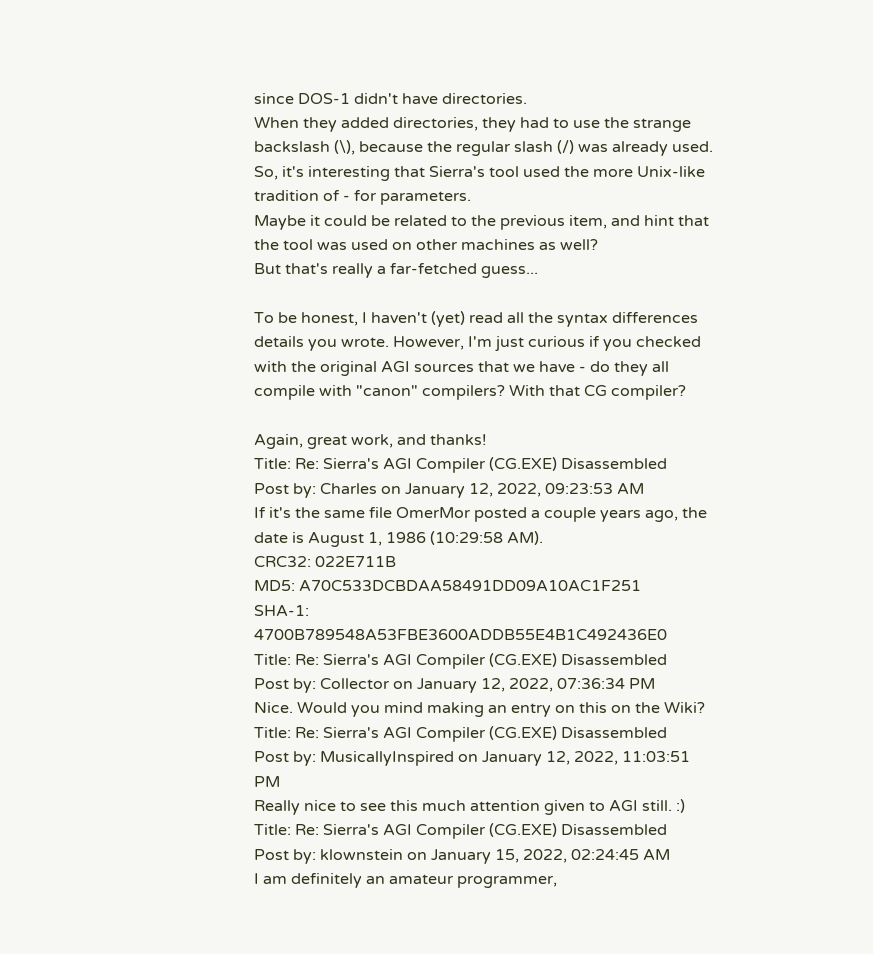since DOS-1 didn't have directories.
When they added directories, they had to use the strange backslash (\), because the regular slash (/) was already used.
So, it's interesting that Sierra's tool used the more Unix-like tradition of - for parameters.
Maybe it could be related to the previous item, and hint that the tool was used on other machines as well?
But that's really a far-fetched guess...

To be honest, I haven't (yet) read all the syntax differences details you wrote. However, I'm just curious if you checked with the original AGI sources that we have - do they all compile with "canon" compilers? With that CG compiler?

Again, great work, and thanks!
Title: Re: Sierra's AGI Compiler (CG.EXE) Disassembled
Post by: Charles on January 12, 2022, 09:23:53 AM
If it's the same file OmerMor posted a couple years ago, the date is August 1, 1986 (10:29:58 AM).
CRC32: 022E711B
MD5: A70C533DCBDAA58491DD09A10AC1F251
SHA-1: 4700B789548A53FBE3600ADDB55E4B1C492436E0
Title: Re: Sierra's AGI Compiler (CG.EXE) Disassembled
Post by: Collector on January 12, 2022, 07:36:34 PM
Nice. Would you mind making an entry on this on the Wiki?
Title: Re: Sierra's AGI Compiler (CG.EXE) Disassembled
Post by: MusicallyInspired on January 12, 2022, 11:03:51 PM
Really nice to see this much attention given to AGI still. :)
Title: Re: Sierra's AGI Compiler (CG.EXE) Disassembled
Post by: klownstein on January 15, 2022, 02:24:45 AM
I am definitely an amateur programmer,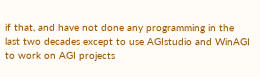if that, and have not done any programming in the last two decades except to use AGIstudio and WinAGI to work on AGI projects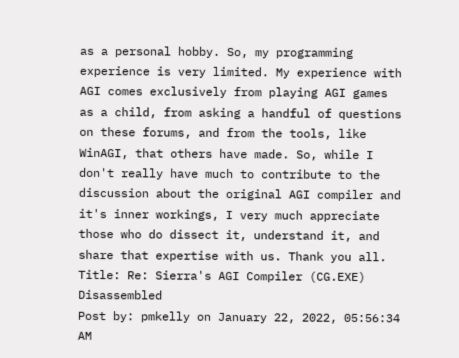as a personal hobby. So, my programming experience is very limited. My experience with AGI comes exclusively from playing AGI games as a child, from asking a handful of questions on these forums, and from the tools, like WinAGI, that others have made. So, while I don't really have much to contribute to the discussion about the original AGI compiler and it's inner workings, I very much appreciate those who do dissect it, understand it, and share that expertise with us. Thank you all.
Title: Re: Sierra's AGI Compiler (CG.EXE) Disassembled
Post by: pmkelly on January 22, 2022, 05:56:34 AM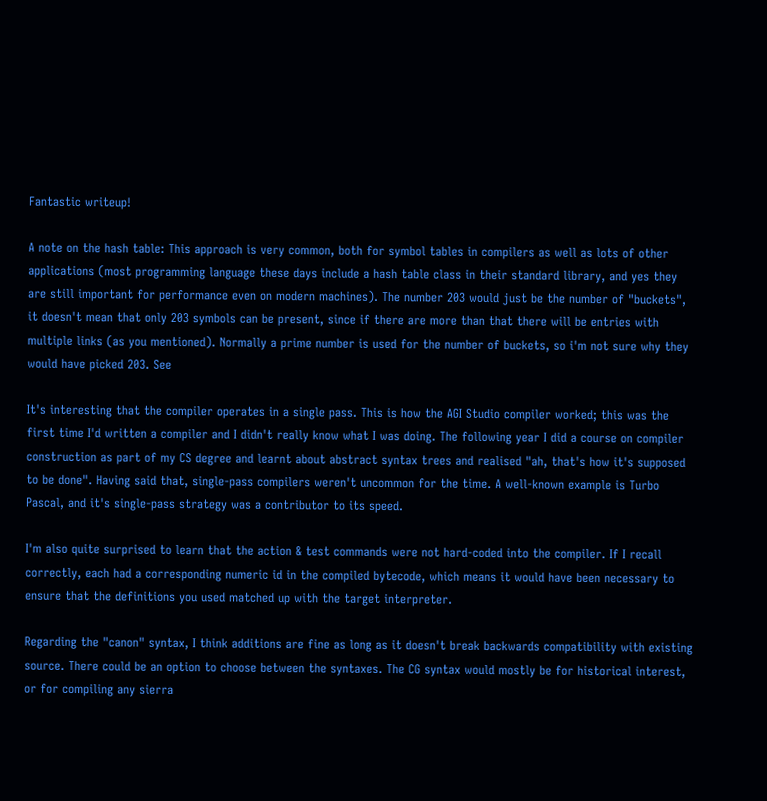Fantastic writeup!

A note on the hash table: This approach is very common, both for symbol tables in compilers as well as lots of other applications (most programming language these days include a hash table class in their standard library, and yes they are still important for performance even on modern machines). The number 203 would just be the number of "buckets", it doesn't mean that only 203 symbols can be present, since if there are more than that there will be entries with multiple links (as you mentioned). Normally a prime number is used for the number of buckets, so i'm not sure why they would have picked 203. See

It's interesting that the compiler operates in a single pass. This is how the AGI Studio compiler worked; this was the first time I'd written a compiler and I didn't really know what I was doing. The following year I did a course on compiler construction as part of my CS degree and learnt about abstract syntax trees and realised "ah, that's how it's supposed to be done". Having said that, single-pass compilers weren't uncommon for the time. A well-known example is Turbo Pascal, and it's single-pass strategy was a contributor to its speed.

I'm also quite surprised to learn that the action & test commands were not hard-coded into the compiler. If I recall correctly, each had a corresponding numeric id in the compiled bytecode, which means it would have been necessary to ensure that the definitions you used matched up with the target interpreter.

Regarding the "canon" syntax, I think additions are fine as long as it doesn't break backwards compatibility with existing source. There could be an option to choose between the syntaxes. The CG syntax would mostly be for historical interest, or for compiling any sierra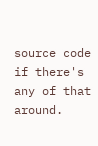source code if there's any of that around.